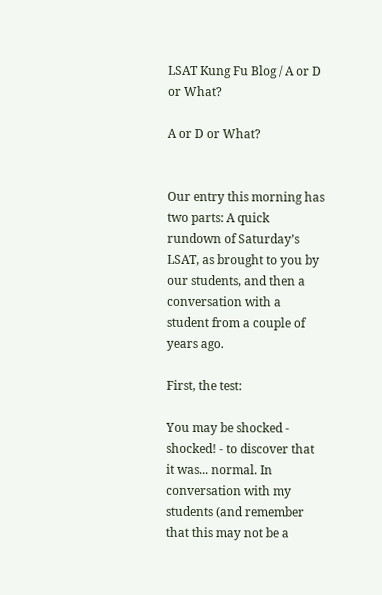LSAT Kung Fu Blog / A or D or What?

A or D or What?


Our entry this morning has two parts: A quick rundown of Saturday’s LSAT, as brought to you by our students, and then a conversation with a student from a couple of years ago.

First, the test:

You may be shocked - shocked! - to discover that it was... normal. In conversation with my students (and remember that this may not be a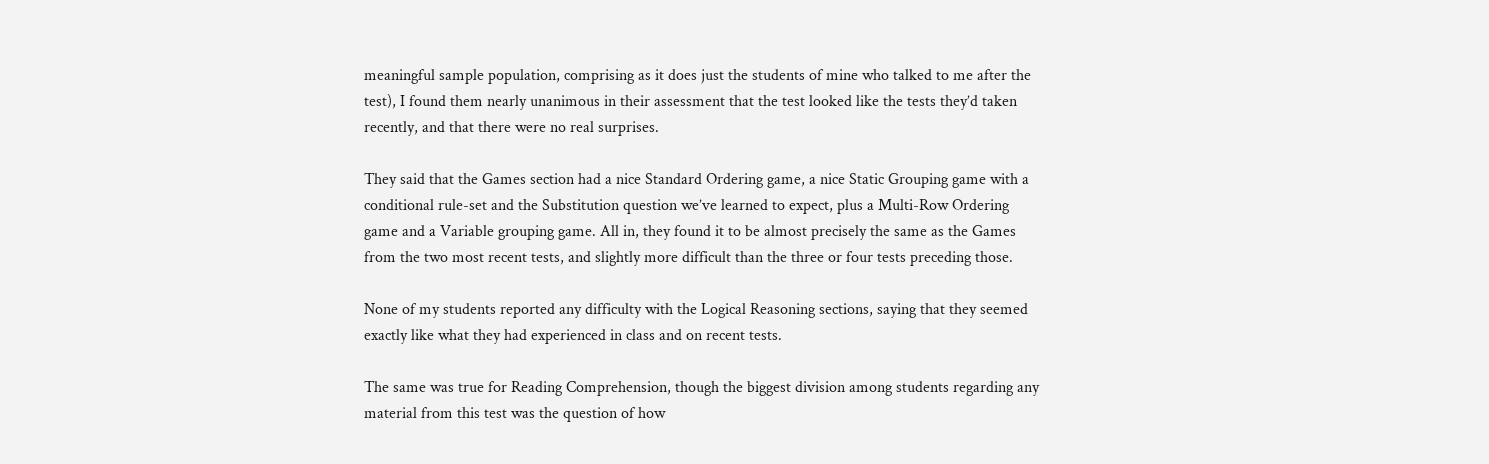meaningful sample population, comprising as it does just the students of mine who talked to me after the test), I found them nearly unanimous in their assessment that the test looked like the tests they’d taken recently, and that there were no real surprises.

They said that the Games section had a nice Standard Ordering game, a nice Static Grouping game with a conditional rule-set and the Substitution question we’ve learned to expect, plus a Multi-Row Ordering game and a Variable grouping game. All in, they found it to be almost precisely the same as the Games from the two most recent tests, and slightly more difficult than the three or four tests preceding those.

None of my students reported any difficulty with the Logical Reasoning sections, saying that they seemed exactly like what they had experienced in class and on recent tests.

The same was true for Reading Comprehension, though the biggest division among students regarding any material from this test was the question of how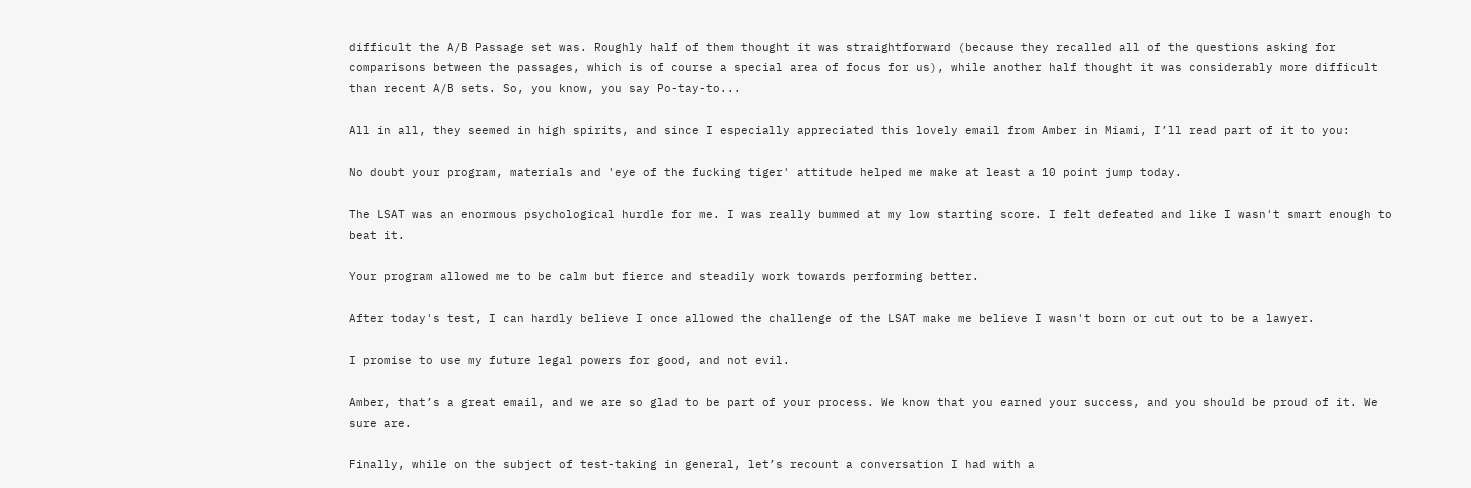difficult the A/B Passage set was. Roughly half of them thought it was straightforward (because they recalled all of the questions asking for comparisons between the passages, which is of course a special area of focus for us), while another half thought it was considerably more difficult than recent A/B sets. So, you know, you say Po-tay-to...

All in all, they seemed in high spirits, and since I especially appreciated this lovely email from Amber in Miami, I’ll read part of it to you:

No doubt your program, materials and 'eye of the fucking tiger' attitude helped me make at least a 10 point jump today.

The LSAT was an enormous psychological hurdle for me. I was really bummed at my low starting score. I felt defeated and like I wasn't smart enough to beat it.

Your program allowed me to be calm but fierce and steadily work towards performing better.

After today's test, I can hardly believe I once allowed the challenge of the LSAT make me believe I wasn't born or cut out to be a lawyer.

I promise to use my future legal powers for good, and not evil.

Amber, that’s a great email, and we are so glad to be part of your process. We know that you earned your success, and you should be proud of it. We sure are.

Finally, while on the subject of test-taking in general, let’s recount a conversation I had with a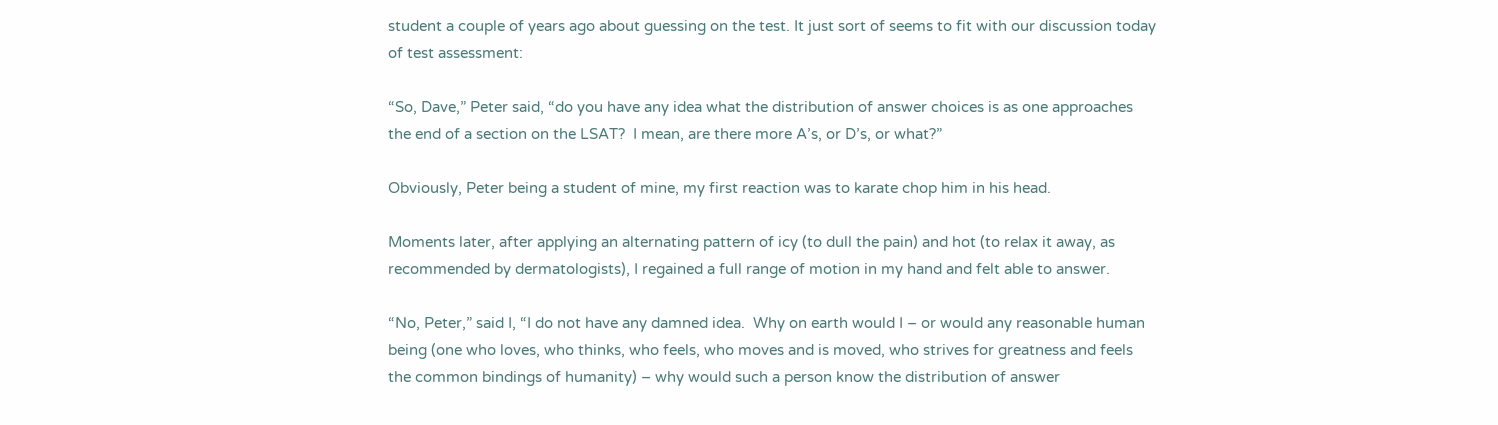student a couple of years ago about guessing on the test. It just sort of seems to fit with our discussion today of test assessment:

“So, Dave,” Peter said, “do you have any idea what the distribution of answer choices is as one approaches the end of a section on the LSAT?  I mean, are there more A’s, or D’s, or what?”

Obviously, Peter being a student of mine, my first reaction was to karate chop him in his head.

Moments later, after applying an alternating pattern of icy (to dull the pain) and hot (to relax it away, as recommended by dermatologists), I regained a full range of motion in my hand and felt able to answer.

“No, Peter,” said I, “I do not have any damned idea.  Why on earth would I – or would any reasonable human being (one who loves, who thinks, who feels, who moves and is moved, who strives for greatness and feels the common bindings of humanity) – why would such a person know the distribution of answer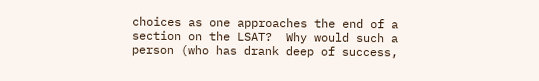choices as one approaches the end of a section on the LSAT?  Why would such a person (who has drank deep of success,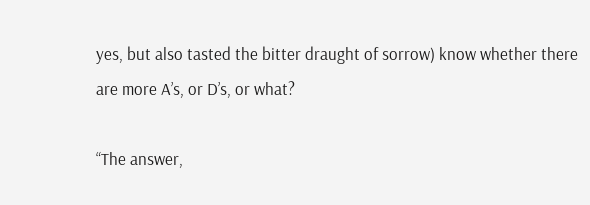yes, but also tasted the bitter draught of sorrow) know whether there are more A’s, or D’s, or what?

“The answer,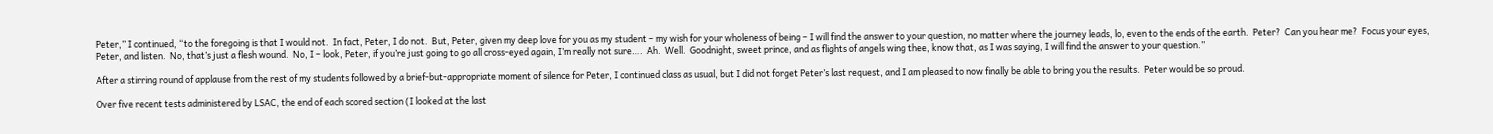Peter,” I continued, “to the foregoing is that I would not.  In fact, Peter, I do not.  But, Peter, given my deep love for you as my student – my wish for your wholeness of being – I will find the answer to your question, no matter where the journey leads, lo, even to the ends of the earth.  Peter?  Can you hear me?  Focus your eyes, Peter, and listen.  No, that’s just a flesh wound.  No, I – look, Peter, if you’re just going to go all cross-eyed again, I’m really not sure….  Ah.  Well.  Goodnight, sweet prince, and as flights of angels wing thee, know that, as I was saying, I will find the answer to your question.”

After a stirring round of applause from the rest of my students followed by a brief-but-appropriate moment of silence for Peter, I continued class as usual, but I did not forget Peter’s last request, and I am pleased to now finally be able to bring you the results.  Peter would be so proud.

Over five recent tests administered by LSAC, the end of each scored section (I looked at the last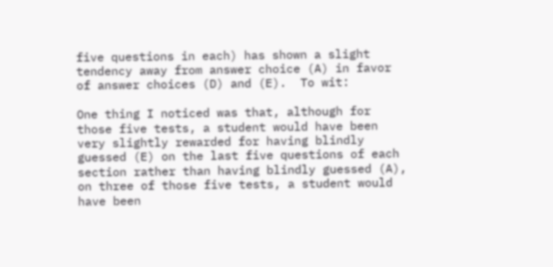five questions in each) has shown a slight tendency away from answer choice (A) in favor of answer choices (D) and (E).  To wit:

One thing I noticed was that, although for those five tests, a student would have been very slightly rewarded for having blindly guessed (E) on the last five questions of each section rather than having blindly guessed (A), on three of those five tests, a student would have been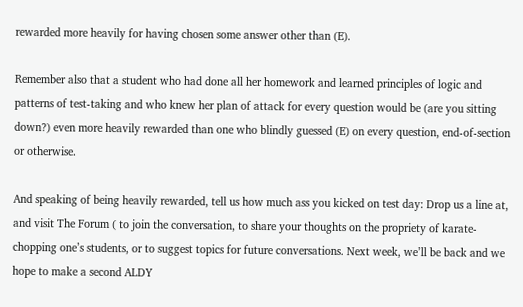rewarded more heavily for having chosen some answer other than (E).

Remember also that a student who had done all her homework and learned principles of logic and patterns of test-taking and who knew her plan of attack for every question would be (are you sitting down?) even more heavily rewarded than one who blindly guessed (E) on every question, end-of-section or otherwise.

And speaking of being heavily rewarded, tell us how much ass you kicked on test day: Drop us a line at, and visit The Forum ( to join the conversation, to share your thoughts on the propriety of karate-chopping one’s students, or to suggest topics for future conversations. Next week, we’ll be back and we hope to make a second ALDY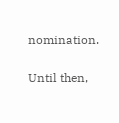nomination.

Until then,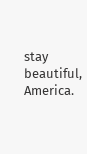stay beautiful, America.